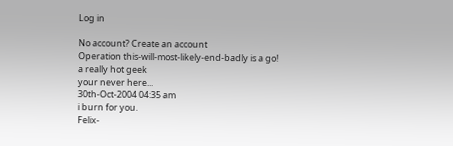Log in

No account? Create an account
Operation this-will-most-likely-end-badly is a go!
a really hot geek
your never here...
30th-Oct-2004 04:35 am
i burn for you.
Felix-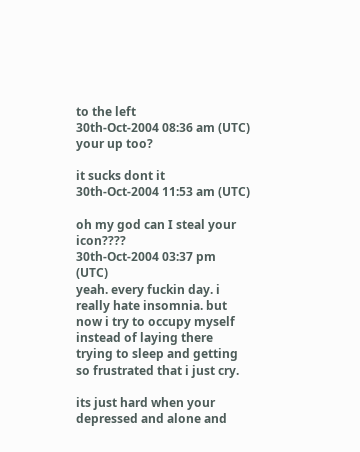to the left
30th-Oct-2004 08:36 am (UTC)
your up too?

it sucks dont it
30th-Oct-2004 11:53 am (UTC)

oh my god can I steal your icon????
30th-Oct-2004 03:37 pm (UTC)
yeah. every fuckin day. i really hate insomnia. but now i try to occupy myself instead of laying there trying to sleep and getting so frustrated that i just cry.

its just hard when your depressed and alone and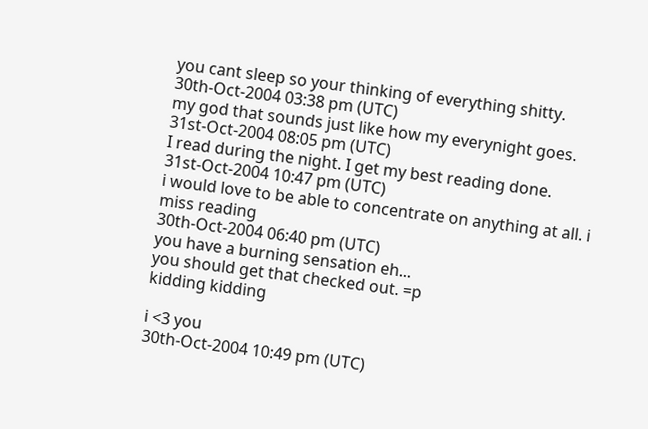you cant sleep so your thinking of everything shitty.
30th-Oct-2004 03:38 pm (UTC)
my god that sounds just like how my everynight goes.
31st-Oct-2004 08:05 pm (UTC)
I read during the night. I get my best reading done.
31st-Oct-2004 10:47 pm (UTC)
i would love to be able to concentrate on anything at all. i miss reading
30th-Oct-2004 06:40 pm (UTC)
you have a burning sensation eh...
you should get that checked out. =p
kidding kidding

i <3 you
30th-Oct-2004 10:49 pm (UTC)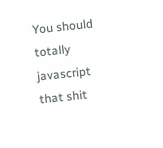You should totally javascript that shit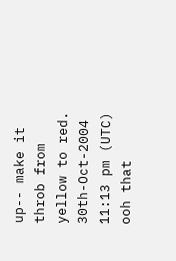up-- make it throb from yellow to red.
30th-Oct-2004 11:13 pm (UTC)
ooh that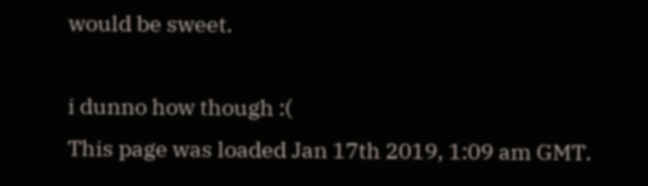would be sweet.

i dunno how though :(
This page was loaded Jan 17th 2019, 1:09 am GMT.